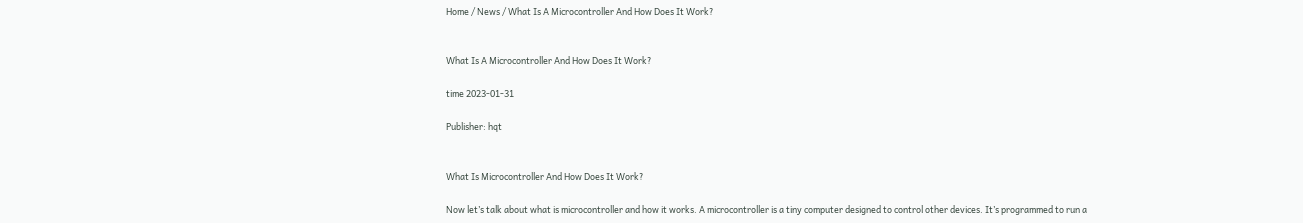Home / News / What Is A Microcontroller And How Does It Work?


What Is A Microcontroller And How Does It Work?

time 2023-01-31

Publisher: hqt


What Is Microcontroller And How Does It Work?

Now let’s talk about what is microcontroller and how it works. A microcontroller is a tiny computer designed to control other devices. It’s programmed to run a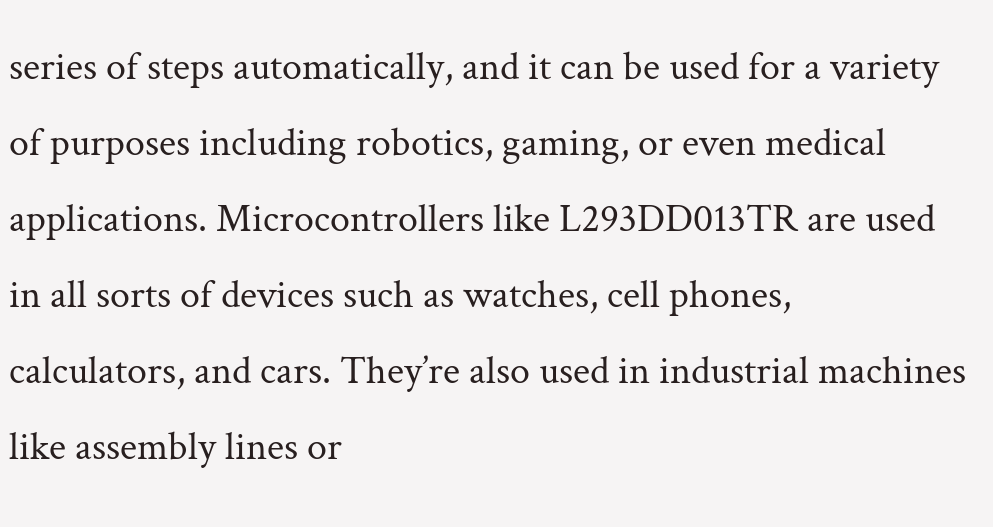series of steps automatically, and it can be used for a variety of purposes including robotics, gaming, or even medical applications. Microcontrollers like L293DD013TR are used in all sorts of devices such as watches, cell phones, calculators, and cars. They’re also used in industrial machines like assembly lines or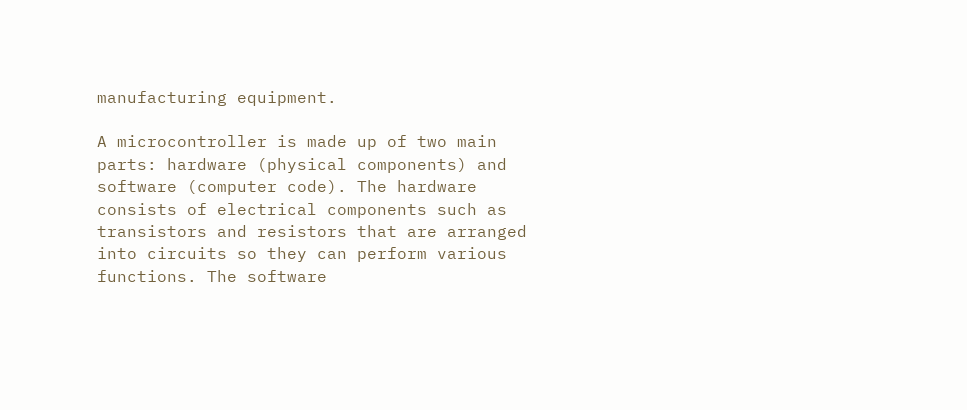manufacturing equipment.

A microcontroller is made up of two main parts: hardware (physical components) and software (computer code). The hardware consists of electrical components such as transistors and resistors that are arranged into circuits so they can perform various functions. The software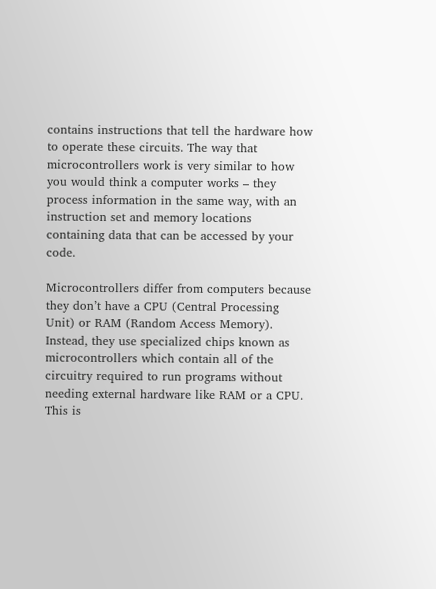contains instructions that tell the hardware how to operate these circuits. The way that microcontrollers work is very similar to how you would think a computer works – they process information in the same way, with an instruction set and memory locations containing data that can be accessed by your code.

Microcontrollers differ from computers because they don’t have a CPU (Central Processing Unit) or RAM (Random Access Memory). Instead, they use specialized chips known as microcontrollers which contain all of the circuitry required to run programs without needing external hardware like RAM or a CPU. This is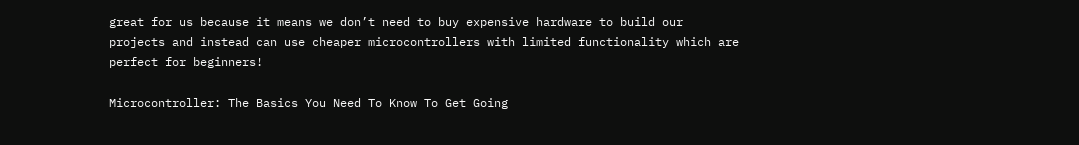great for us because it means we don’t need to buy expensive hardware to build our projects and instead can use cheaper microcontrollers with limited functionality which are perfect for beginners!

Microcontroller: The Basics You Need To Know To Get Going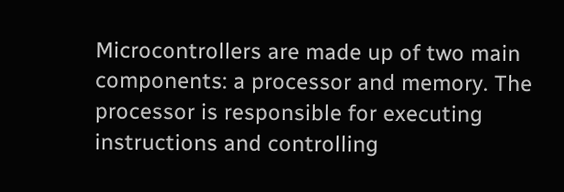Microcontrollers are made up of two main components: a processor and memory. The processor is responsible for executing instructions and controlling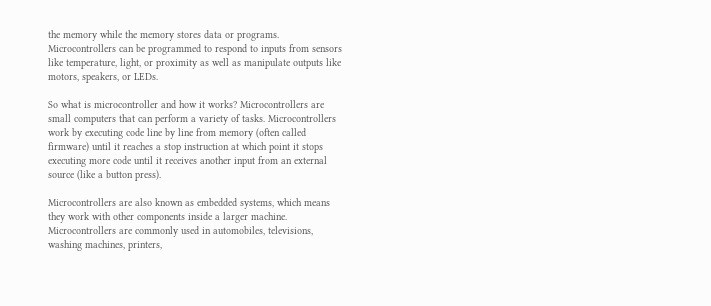the memory while the memory stores data or programs. Microcontrollers can be programmed to respond to inputs from sensors like temperature, light, or proximity as well as manipulate outputs like motors, speakers, or LEDs.

So what is microcontroller and how it works? Microcontrollers are small computers that can perform a variety of tasks. Microcontrollers work by executing code line by line from memory (often called firmware) until it reaches a stop instruction at which point it stops executing more code until it receives another input from an external source (like a button press).

Microcontrollers are also known as embedded systems, which means they work with other components inside a larger machine. Microcontrollers are commonly used in automobiles, televisions, washing machines, printers,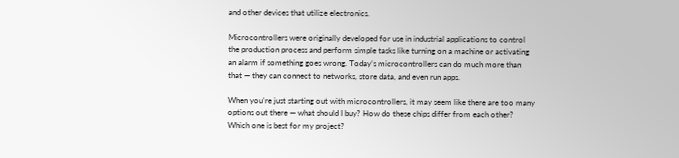and other devices that utilize electronics.

Microcontrollers were originally developed for use in industrial applications to control the production process and perform simple tasks like turning on a machine or activating an alarm if something goes wrong. Today’s microcontrollers can do much more than that — they can connect to networks, store data, and even run apps.

When you’re just starting out with microcontrollers, it may seem like there are too many options out there — what should I buy? How do these chips differ from each other? Which one is best for my project?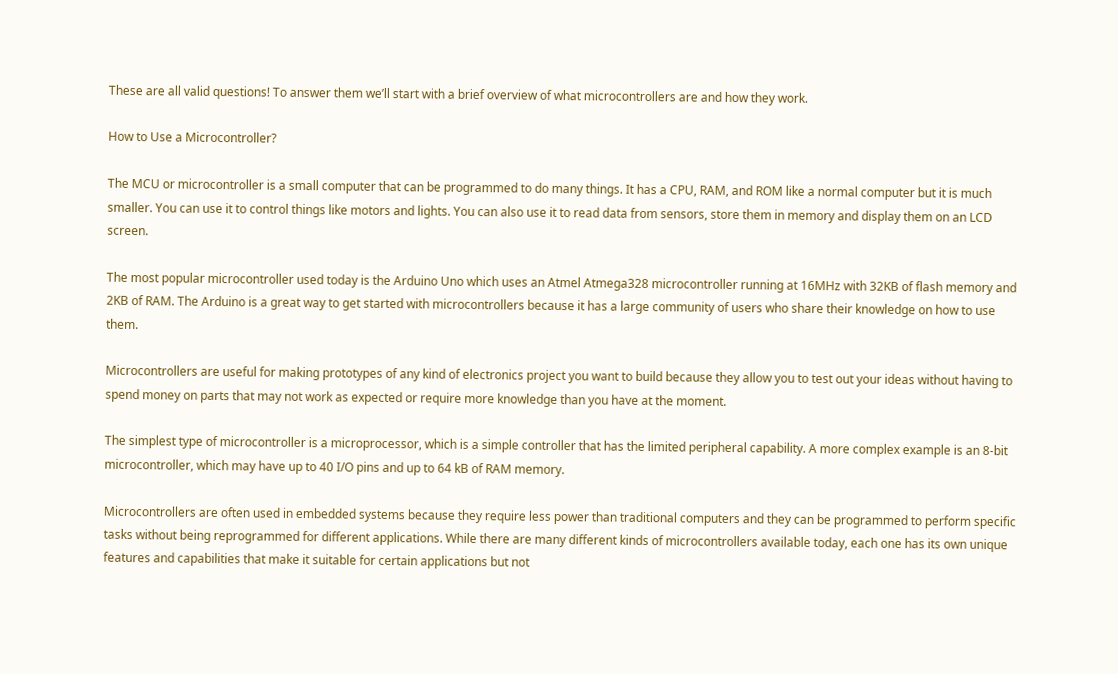These are all valid questions! To answer them we’ll start with a brief overview of what microcontrollers are and how they work.

How to Use a Microcontroller?

The MCU or microcontroller is a small computer that can be programmed to do many things. It has a CPU, RAM, and ROM like a normal computer but it is much smaller. You can use it to control things like motors and lights. You can also use it to read data from sensors, store them in memory and display them on an LCD screen.

The most popular microcontroller used today is the Arduino Uno which uses an Atmel Atmega328 microcontroller running at 16MHz with 32KB of flash memory and 2KB of RAM. The Arduino is a great way to get started with microcontrollers because it has a large community of users who share their knowledge on how to use them.

Microcontrollers are useful for making prototypes of any kind of electronics project you want to build because they allow you to test out your ideas without having to spend money on parts that may not work as expected or require more knowledge than you have at the moment.

The simplest type of microcontroller is a microprocessor, which is a simple controller that has the limited peripheral capability. A more complex example is an 8-bit microcontroller, which may have up to 40 I/O pins and up to 64 kB of RAM memory.

Microcontrollers are often used in embedded systems because they require less power than traditional computers and they can be programmed to perform specific tasks without being reprogrammed for different applications. While there are many different kinds of microcontrollers available today, each one has its own unique features and capabilities that make it suitable for certain applications but not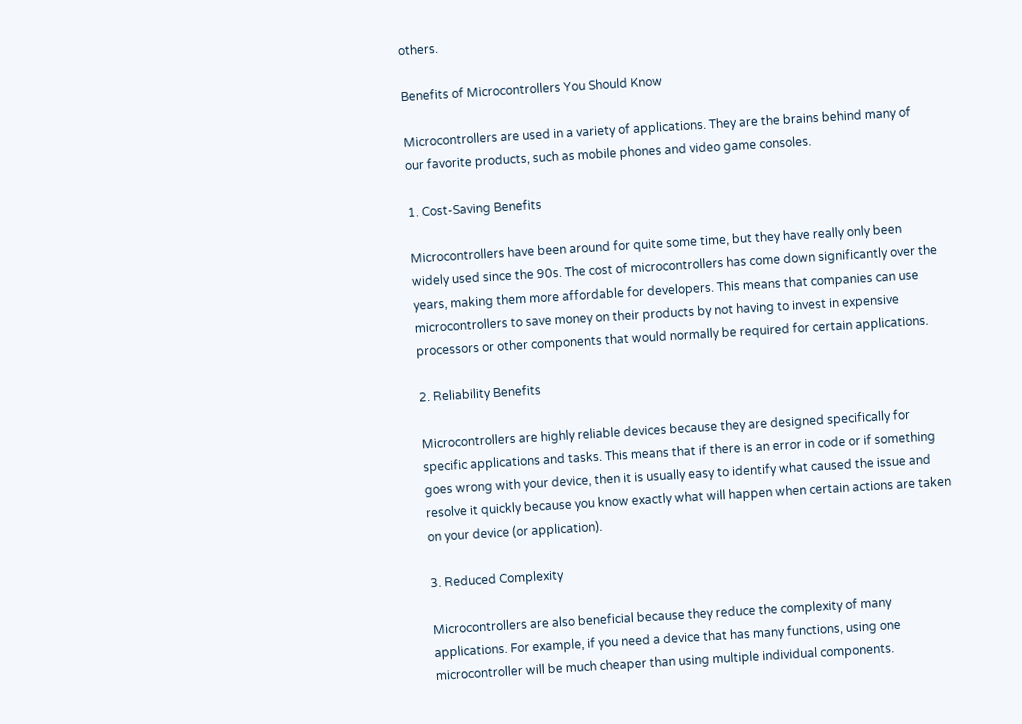others.

Benefits of Microcontrollers You Should Know

Microcontrollers are used in a variety of applications. They are the brains behind many of our favorite products, such as mobile phones and video game consoles.

1. Cost-Saving Benefits

Microcontrollers have been around for quite some time, but they have really only been widely used since the 90s. The cost of microcontrollers has come down significantly over the years, making them more affordable for developers. This means that companies can use microcontrollers to save money on their products by not having to invest in expensive processors or other components that would normally be required for certain applications.

2. Reliability Benefits

Microcontrollers are highly reliable devices because they are designed specifically for specific applications and tasks. This means that if there is an error in code or if something goes wrong with your device, then it is usually easy to identify what caused the issue and resolve it quickly because you know exactly what will happen when certain actions are taken on your device (or application).

3. Reduced Complexity

Microcontrollers are also beneficial because they reduce the complexity of many applications. For example, if you need a device that has many functions, using one microcontroller will be much cheaper than using multiple individual components.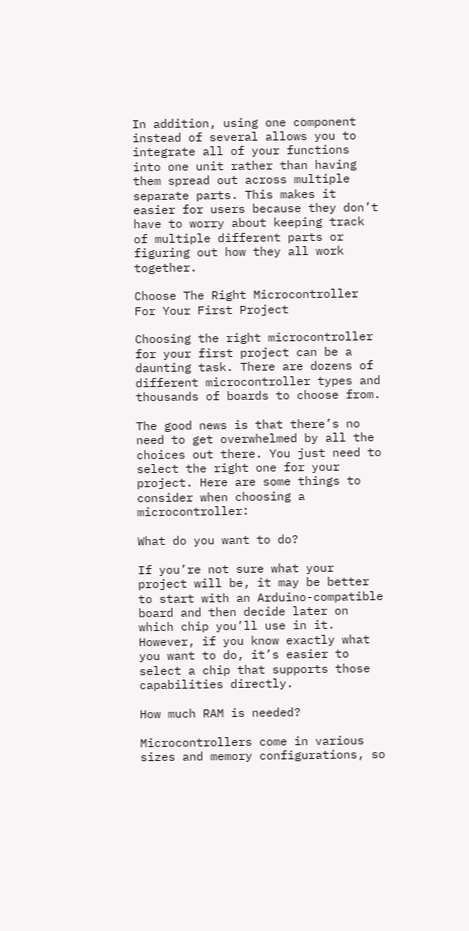In addition, using one component instead of several allows you to integrate all of your functions into one unit rather than having them spread out across multiple separate parts. This makes it easier for users because they don’t have to worry about keeping track of multiple different parts or figuring out how they all work together.

Choose The Right Microcontroller For Your First Project

Choosing the right microcontroller for your first project can be a daunting task. There are dozens of different microcontroller types and thousands of boards to choose from.

The good news is that there’s no need to get overwhelmed by all the choices out there. You just need to select the right one for your project. Here are some things to consider when choosing a microcontroller:

What do you want to do?

If you’re not sure what your project will be, it may be better to start with an Arduino-compatible board and then decide later on which chip you’ll use in it. However, if you know exactly what you want to do, it’s easier to select a chip that supports those capabilities directly.

How much RAM is needed?

Microcontrollers come in various sizes and memory configurations, so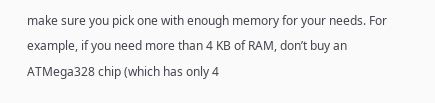make sure you pick one with enough memory for your needs. For example, if you need more than 4 KB of RAM, don’t buy an ATMega328 chip (which has only 4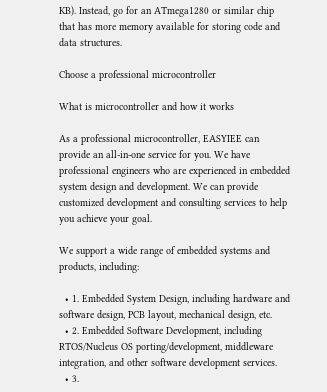KB). Instead, go for an ATmega1280 or similar chip that has more memory available for storing code and data structures.

Choose a professional microcontroller

What is microcontroller and how it works

As a professional microcontroller, EASYIEE can provide an all-in-one service for you. We have professional engineers who are experienced in embedded system design and development. We can provide customized development and consulting services to help you achieve your goal.

We support a wide range of embedded systems and products, including:

  • 1. Embedded System Design, including hardware and software design, PCB layout, mechanical design, etc.
  • 2. Embedded Software Development, including RTOS/Nucleus OS porting/development, middleware integration, and other software development services.
  • 3.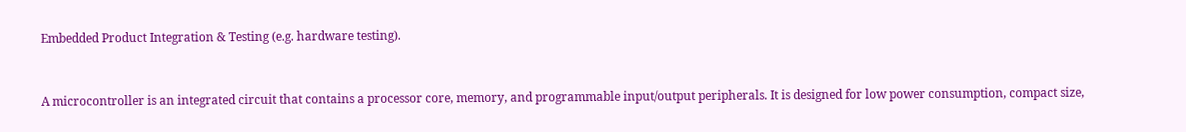Embedded Product Integration & Testing (e.g. hardware testing).


A microcontroller is an integrated circuit that contains a processor core, memory, and programmable input/output peripherals. It is designed for low power consumption, compact size,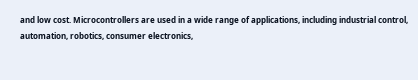and low cost. Microcontrollers are used in a wide range of applications, including industrial control, automation, robotics, consumer electronics,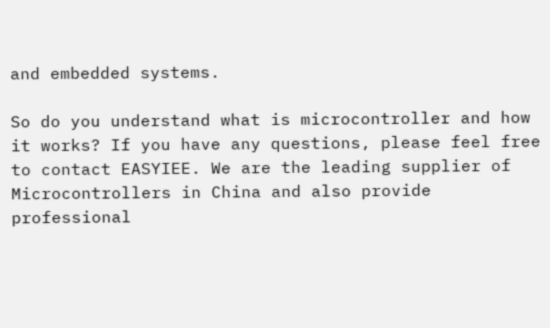and embedded systems.

So do you understand what is microcontroller and how it works? If you have any questions, please feel free to contact EASYIEE. We are the leading supplier of Microcontrollers in China and also provide professional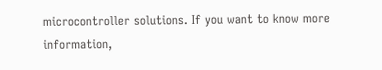microcontroller solutions. If you want to know more information,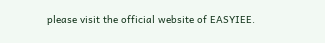please visit the official website of EASYIEE.